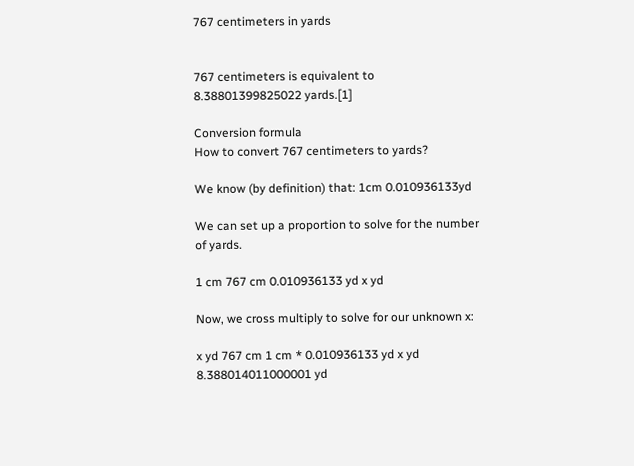767 centimeters in yards


767 centimeters is equivalent to 8.38801399825022 yards.[1]

Conversion formula
How to convert 767 centimeters to yards?

We know (by definition) that: 1cm 0.010936133yd

We can set up a proportion to solve for the number of yards.

1 cm 767 cm 0.010936133 yd x yd

Now, we cross multiply to solve for our unknown x:

x yd 767 cm 1 cm * 0.010936133 yd x yd 8.388014011000001 yd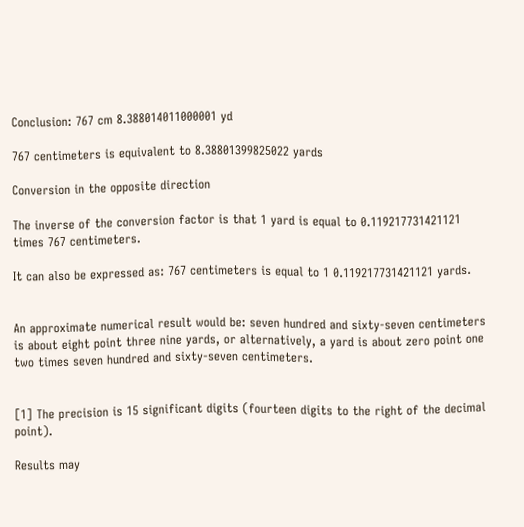Conclusion: 767 cm 8.388014011000001 yd

767 centimeters is equivalent to 8.38801399825022 yards

Conversion in the opposite direction

The inverse of the conversion factor is that 1 yard is equal to 0.119217731421121 times 767 centimeters.

It can also be expressed as: 767 centimeters is equal to 1 0.119217731421121 yards.


An approximate numerical result would be: seven hundred and sixty-seven centimeters is about eight point three nine yards, or alternatively, a yard is about zero point one two times seven hundred and sixty-seven centimeters.


[1] The precision is 15 significant digits (fourteen digits to the right of the decimal point).

Results may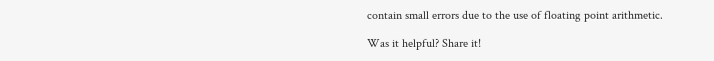contain small errors due to the use of floating point arithmetic.

Was it helpful? Share it!